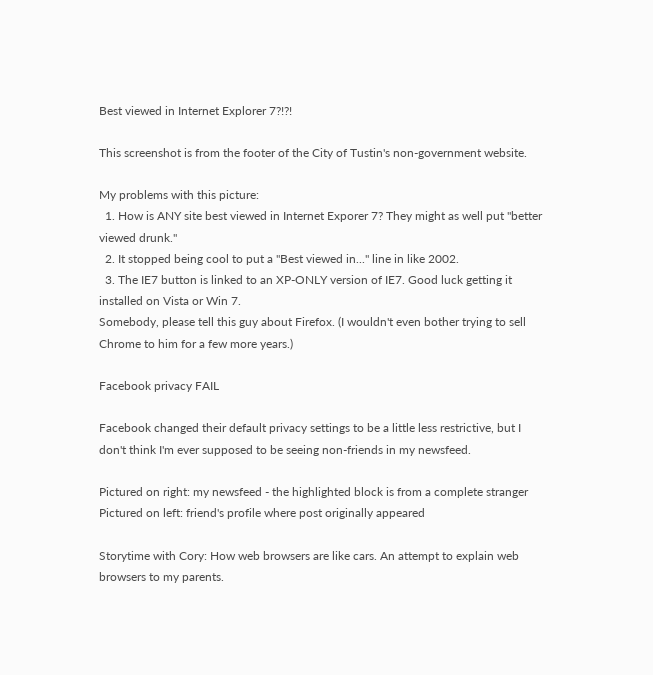Best viewed in Internet Explorer 7?!?!

This screenshot is from the footer of the City of Tustin's non-government website.

My problems with this picture:
  1. How is ANY site best viewed in Internet Exporer 7? They might as well put "better viewed drunk."
  2. It stopped being cool to put a "Best viewed in..." line in like 2002.
  3. The IE7 button is linked to an XP-ONLY version of IE7. Good luck getting it installed on Vista or Win 7.
Somebody, please tell this guy about Firefox. (I wouldn't even bother trying to sell Chrome to him for a few more years.)

Facebook privacy FAIL

Facebook changed their default privacy settings to be a little less restrictive, but I don't think I'm ever supposed to be seeing non-friends in my newsfeed.

Pictured on right: my newsfeed - the highlighted block is from a complete stranger
Pictured on left: friend's profile where post originally appeared

Storytime with Cory: How web browsers are like cars. An attempt to explain web browsers to my parents.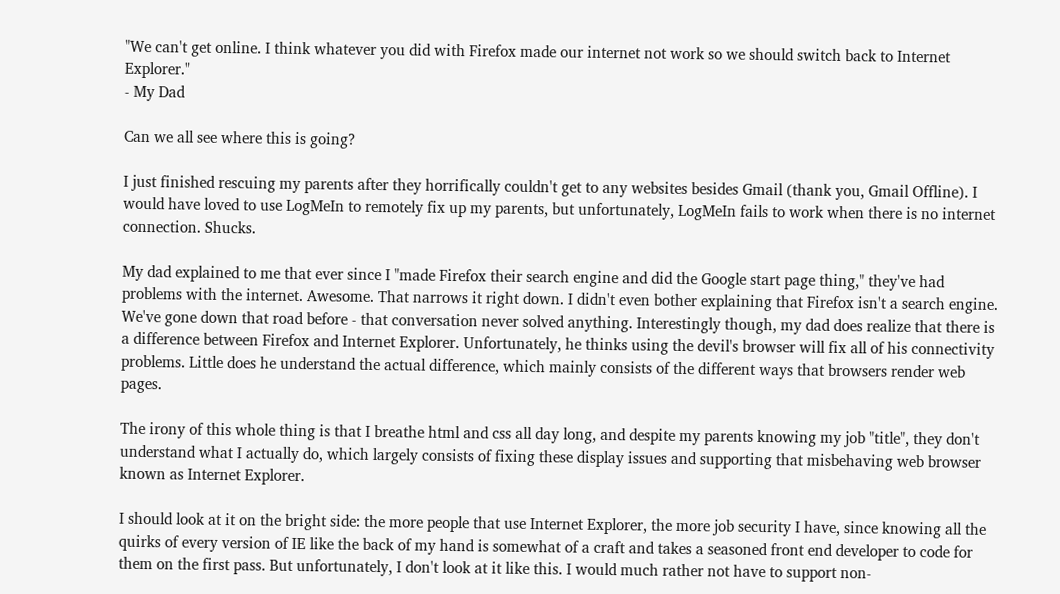"We can't get online. I think whatever you did with Firefox made our internet not work so we should switch back to Internet Explorer."
- My Dad

Can we all see where this is going?

I just finished rescuing my parents after they horrifically couldn't get to any websites besides Gmail (thank you, Gmail Offline). I would have loved to use LogMeIn to remotely fix up my parents, but unfortunately, LogMeIn fails to work when there is no internet connection. Shucks.

My dad explained to me that ever since I "made Firefox their search engine and did the Google start page thing," they've had problems with the internet. Awesome. That narrows it right down. I didn't even bother explaining that Firefox isn't a search engine. We've gone down that road before - that conversation never solved anything. Interestingly though, my dad does realize that there is a difference between Firefox and Internet Explorer. Unfortunately, he thinks using the devil's browser will fix all of his connectivity problems. Little does he understand the actual difference, which mainly consists of the different ways that browsers render web pages.

The irony of this whole thing is that I breathe html and css all day long, and despite my parents knowing my job "title", they don't understand what I actually do, which largely consists of fixing these display issues and supporting that misbehaving web browser known as Internet Explorer.

I should look at it on the bright side: the more people that use Internet Explorer, the more job security I have, since knowing all the quirks of every version of IE like the back of my hand is somewhat of a craft and takes a seasoned front end developer to code for them on the first pass. But unfortunately, I don't look at it like this. I would much rather not have to support non-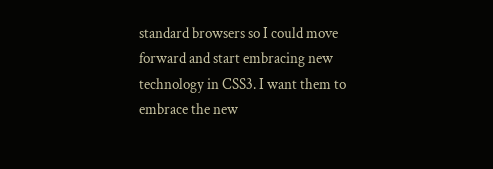standard browsers so I could move forward and start embracing new technology in CSS3. I want them to embrace the new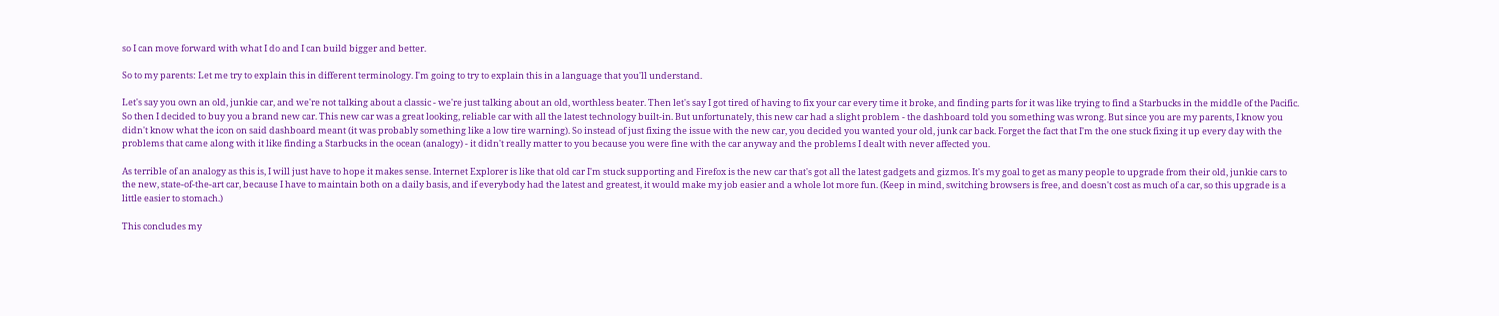so I can move forward with what I do and I can build bigger and better.

So to my parents: Let me try to explain this in different terminology. I'm going to try to explain this in a language that you'll understand.

Let's say you own an old, junkie car, and we're not talking about a classic - we're just talking about an old, worthless beater. Then let's say I got tired of having to fix your car every time it broke, and finding parts for it was like trying to find a Starbucks in the middle of the Pacific. So then I decided to buy you a brand new car. This new car was a great looking, reliable car with all the latest technology built-in. But unfortunately, this new car had a slight problem - the dashboard told you something was wrong. But since you are my parents, I know you didn't know what the icon on said dashboard meant (it was probably something like a low tire warning). So instead of just fixing the issue with the new car, you decided you wanted your old, junk car back. Forget the fact that I'm the one stuck fixing it up every day with the problems that came along with it like finding a Starbucks in the ocean (analogy) - it didn't really matter to you because you were fine with the car anyway and the problems I dealt with never affected you.

As terrible of an analogy as this is, I will just have to hope it makes sense. Internet Explorer is like that old car I'm stuck supporting and Firefox is the new car that's got all the latest gadgets and gizmos. It's my goal to get as many people to upgrade from their old, junkie cars to the new, state-of-the-art car, because I have to maintain both on a daily basis, and if everybody had the latest and greatest, it would make my job easier and a whole lot more fun. (Keep in mind, switching browsers is free, and doesn't cost as much of a car, so this upgrade is a little easier to stomach.)

This concludes my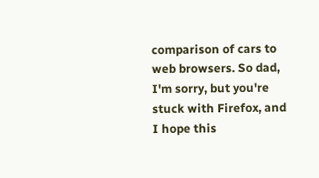comparison of cars to web browsers. So dad, I'm sorry, but you're stuck with Firefox, and I hope this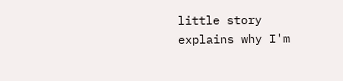little story explains why I'm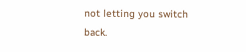not letting you switch back.